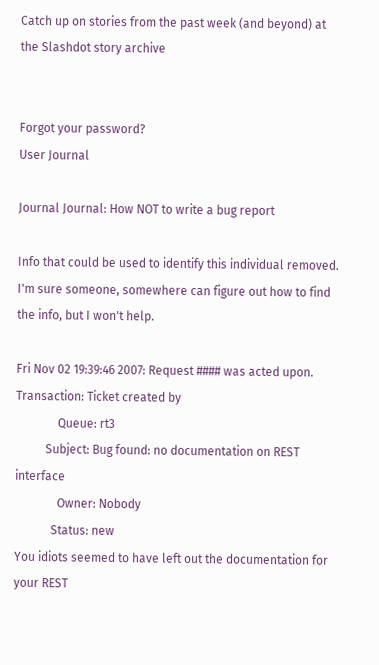Catch up on stories from the past week (and beyond) at the Slashdot story archive


Forgot your password?
User Journal

Journal Journal: How NOT to write a bug report

Info that could be used to identify this individual removed. I'm sure someone, somewhere can figure out how to find the info, but I won't help.

Fri Nov 02 19:39:46 2007: Request #### was acted upon.
Transaction: Ticket created by
              Queue: rt3
          Subject: Bug found: no documentation on REST interface
              Owner: Nobody
            Status: new
You idiots seemed to have left out the documentation for your REST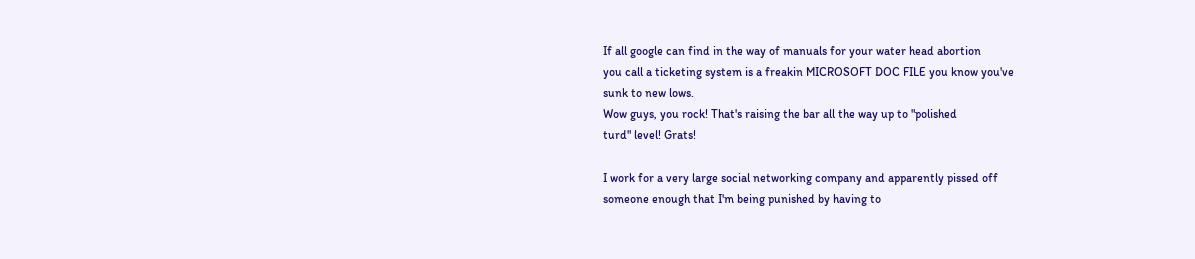If all google can find in the way of manuals for your water head abortion
you call a ticketing system is a freakin MICROSOFT DOC FILE you know you've
sunk to new lows.
Wow guys, you rock! That's raising the bar all the way up to "polished
turd" level! Grats!

I work for a very large social networking company and apparently pissed off
someone enough that I'm being punished by having to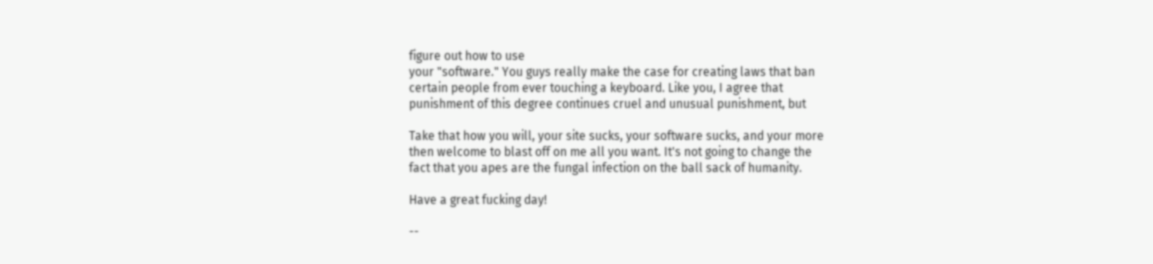figure out how to use
your "software." You guys really make the case for creating laws that ban
certain people from ever touching a keyboard. Like you, I agree that
punishment of this degree continues cruel and unusual punishment, but

Take that how you will, your site sucks, your software sucks, and your more
then welcome to blast off on me all you want. It's not going to change the
fact that you apes are the fungal infection on the ball sack of humanity.

Have a great fucking day!

--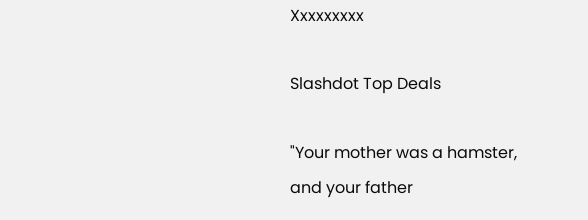Xxxxxxxxx

Slashdot Top Deals

"Your mother was a hamster, and your father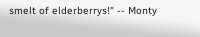smelt of elderberrys!" -- Monty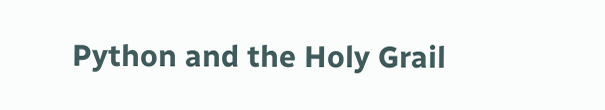Python and the Holy Grail